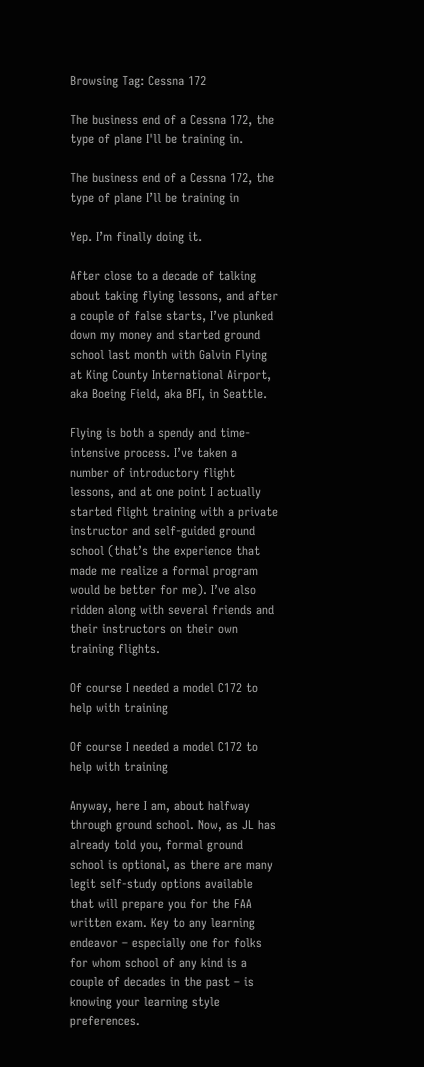Browsing Tag: Cessna 172

The business end of a Cessna 172, the type of plane I'll be training in.

The business end of a Cessna 172, the type of plane I’ll be training in

Yep. I’m finally doing it.

After close to a decade of talking about taking flying lessons, and after a couple of false starts, I’ve plunked down my money and started ground school last month with Galvin Flying at King County International Airport, aka Boeing Field, aka BFI, in Seattle.

Flying is both a spendy and time-intensive process. I’ve taken a number of introductory flight lessons, and at one point I actually started flight training with a private instructor and self-guided ground school (that’s the experience that made me realize a formal program would be better for me). I’ve also ridden along with several friends and their instructors on their own training flights.

Of course I needed a model C172 to help with training

Of course I needed a model C172 to help with training

Anyway, here I am, about halfway through ground school. Now, as JL has already told you, formal ground school is optional, as there are many legit self-study options available that will prepare you for the FAA written exam. Key to any learning endeavor – especially one for folks for whom school of any kind is a couple of decades in the past – is knowing your learning style preferences.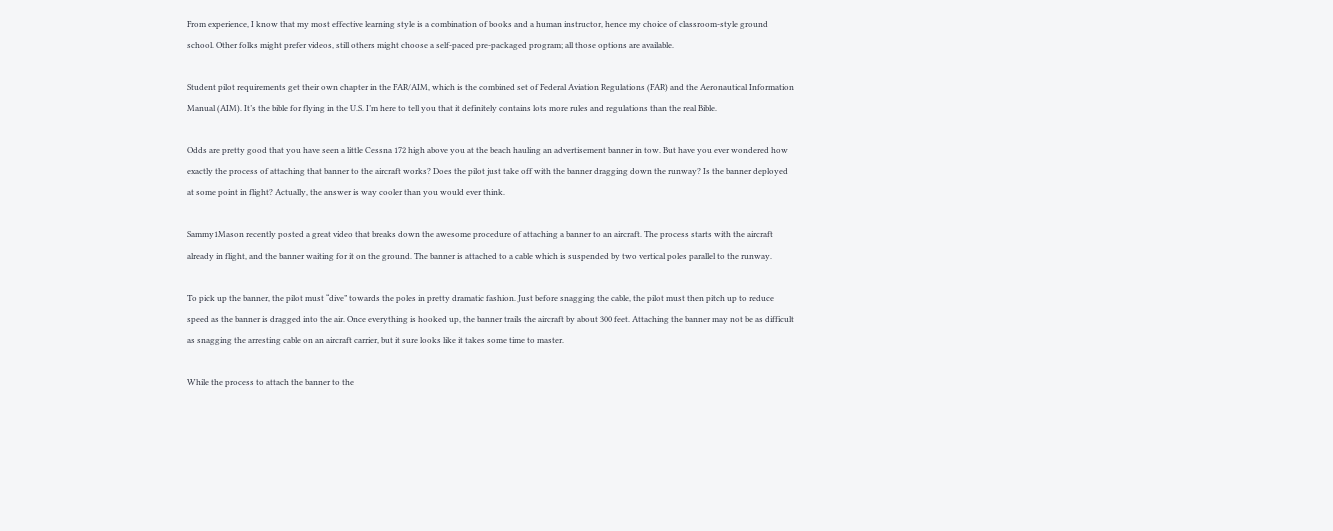From experience, I know that my most effective learning style is a combination of books and a human instructor, hence my choice of classroom-style ground school. Other folks might prefer videos, still others might choose a self-paced pre-packaged program; all those options are available.

Student pilot requirements get their own chapter in the FAR/AIM, which is the combined set of Federal Aviation Regulations (FAR) and the Aeronautical Information Manual (AIM). It’s the bible for flying in the U.S. I’m here to tell you that it definitely contains lots more rules and regulations than the real Bible.

Odds are pretty good that you have seen a little Cessna 172 high above you at the beach hauling an advertisement banner in tow. But have you ever wondered how exactly the process of attaching that banner to the aircraft works? Does the pilot just take off with the banner dragging down the runway? Is the banner deployed at some point in flight? Actually, the answer is way cooler than you would ever think.

Sammy1Mason recently posted a great video that breaks down the awesome procedure of attaching a banner to an aircraft. The process starts with the aircraft already in flight, and the banner waiting for it on the ground. The banner is attached to a cable which is suspended by two vertical poles parallel to the runway.

To pick up the banner, the pilot must “dive” towards the poles in pretty dramatic fashion. Just before snagging the cable, the pilot must then pitch up to reduce speed as the banner is dragged into the air. Once everything is hooked up, the banner trails the aircraft by about 300 feet. Attaching the banner may not be as difficult as snagging the arresting cable on an aircraft carrier, but it sure looks like it takes some time to master.

While the process to attach the banner to the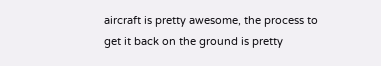aircraft is pretty awesome, the process to get it back on the ground is pretty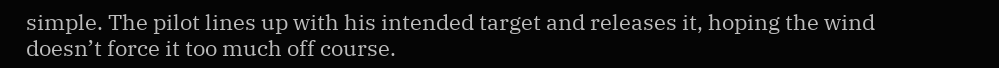simple. The pilot lines up with his intended target and releases it, hoping the wind doesn’t force it too much off course.